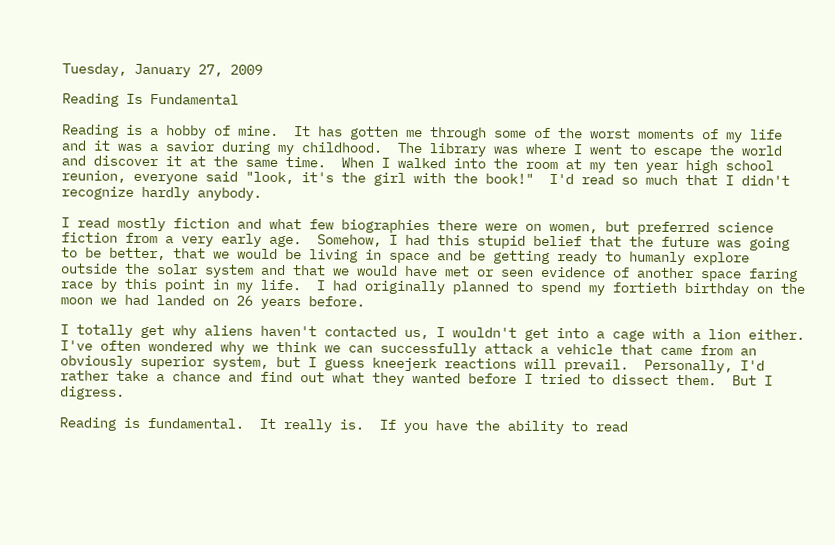Tuesday, January 27, 2009

Reading Is Fundamental

Reading is a hobby of mine.  It has gotten me through some of the worst moments of my life and it was a savior during my childhood.  The library was where I went to escape the world and discover it at the same time.  When I walked into the room at my ten year high school reunion, everyone said "look, it's the girl with the book!"  I'd read so much that I didn't recognize hardly anybody.

I read mostly fiction and what few biographies there were on women, but preferred science fiction from a very early age.  Somehow, I had this stupid belief that the future was going to be better, that we would be living in space and be getting ready to humanly explore outside the solar system and that we would have met or seen evidence of another space faring race by this point in my life.  I had originally planned to spend my fortieth birthday on the moon we had landed on 26 years before.

I totally get why aliens haven't contacted us, I wouldn't get into a cage with a lion either.   I've often wondered why we think we can successfully attack a vehicle that came from an obviously superior system, but I guess kneejerk reactions will prevail.  Personally, I'd rather take a chance and find out what they wanted before I tried to dissect them.  But I digress.

Reading is fundamental.  It really is.  If you have the ability to read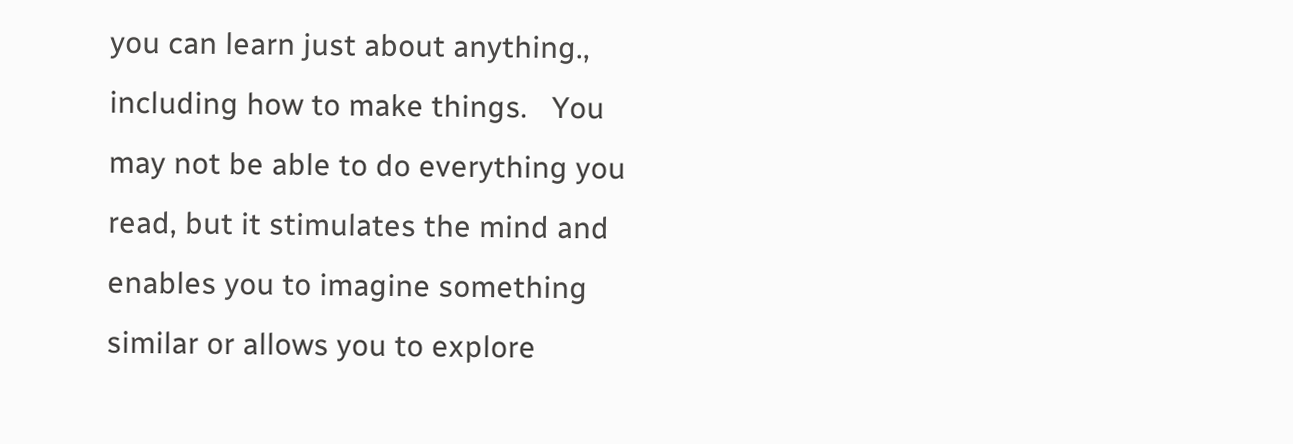you can learn just about anything., including how to make things.   You may not be able to do everything you read, but it stimulates the mind and enables you to imagine something similar or allows you to explore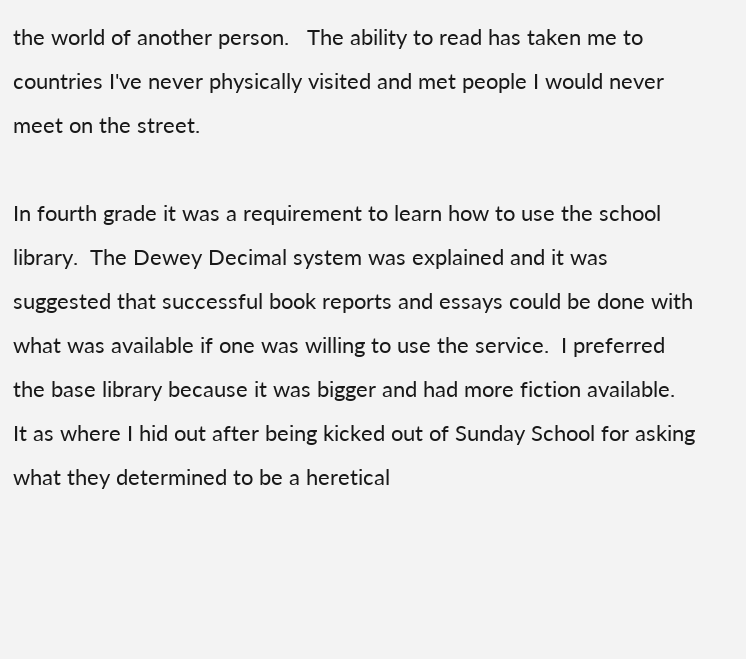the world of another person.   The ability to read has taken me to countries I've never physically visited and met people I would never meet on the street.

In fourth grade it was a requirement to learn how to use the school library.  The Dewey Decimal system was explained and it was suggested that successful book reports and essays could be done with what was available if one was willing to use the service.  I preferred the base library because it was bigger and had more fiction available.  It as where I hid out after being kicked out of Sunday School for asking what they determined to be a heretical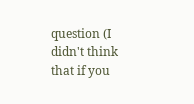question (I didn't think that if you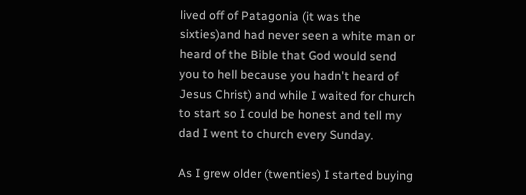lived off of Patagonia (it was the sixties)and had never seen a white man or heard of the Bible that God would send you to hell because you hadn't heard of Jesus Christ) and while I waited for church to start so I could be honest and tell my dad I went to church every Sunday.

As I grew older (twenties) I started buying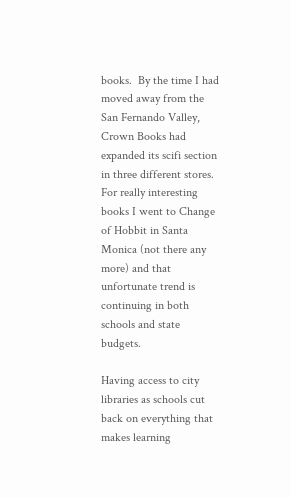books.  By the time I had moved away from the San Fernando Valley, Crown Books had expanded its scifi section in three different stores.  For really interesting books I went to Change of Hobbit in Santa Monica (not there any more) and that unfortunate trend is continuing in both schools and state budgets.

Having access to city libraries as schools cut back on everything that makes learning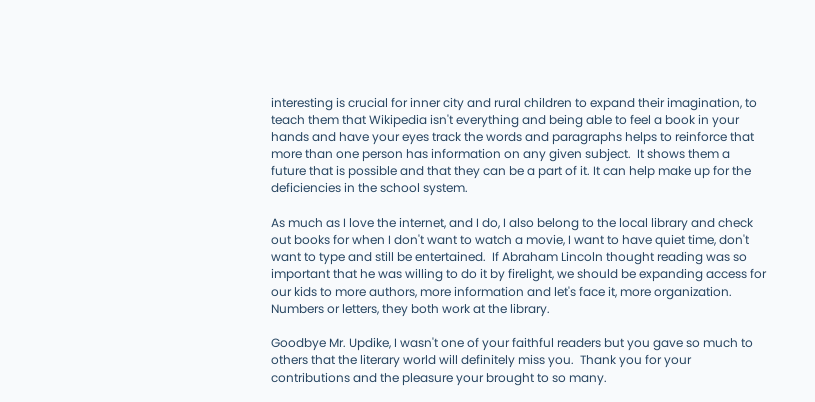interesting is crucial for inner city and rural children to expand their imagination, to teach them that Wikipedia isn't everything and being able to feel a book in your hands and have your eyes track the words and paragraphs helps to reinforce that more than one person has information on any given subject.  It shows them a future that is possible and that they can be a part of it. It can help make up for the deficiencies in the school system.

As much as I love the internet, and I do, I also belong to the local library and check out books for when I don't want to watch a movie, I want to have quiet time, don't want to type and still be entertained.  If Abraham Lincoln thought reading was so important that he was willing to do it by firelight, we should be expanding access for our kids to more authors, more information and let's face it, more organization.  Numbers or letters, they both work at the library.

Goodbye Mr. Updike, I wasn't one of your faithful readers but you gave so much to others that the literary world will definitely miss you.  Thank you for your contributions and the pleasure your brought to so many.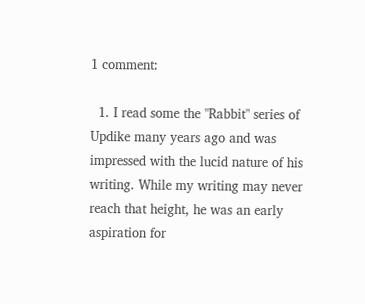1 comment:

  1. I read some the "Rabbit" series of Updike many years ago and was impressed with the lucid nature of his writing. While my writing may never reach that height, he was an early aspiration for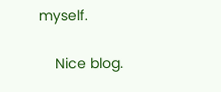myself.

    Nice blog.